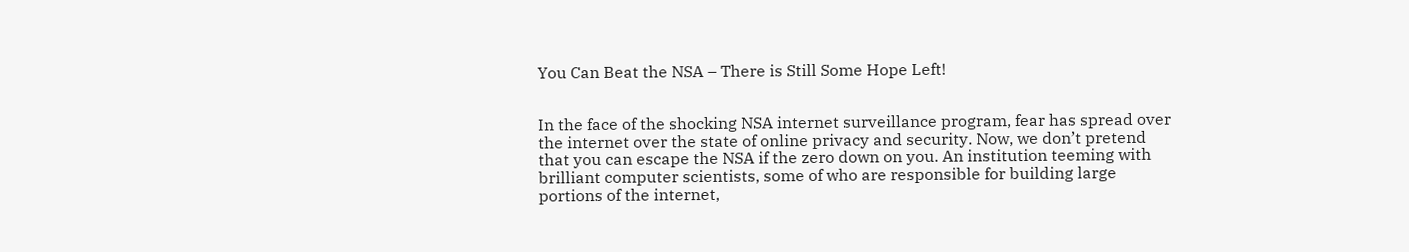You Can Beat the NSA – There is Still Some Hope Left!


In the face of the shocking NSA internet surveillance program, fear has spread over the internet over the state of online privacy and security. Now, we don’t pretend that you can escape the NSA if the zero down on you. An institution teeming with brilliant computer scientists, some of who are responsible for building large portions of the internet,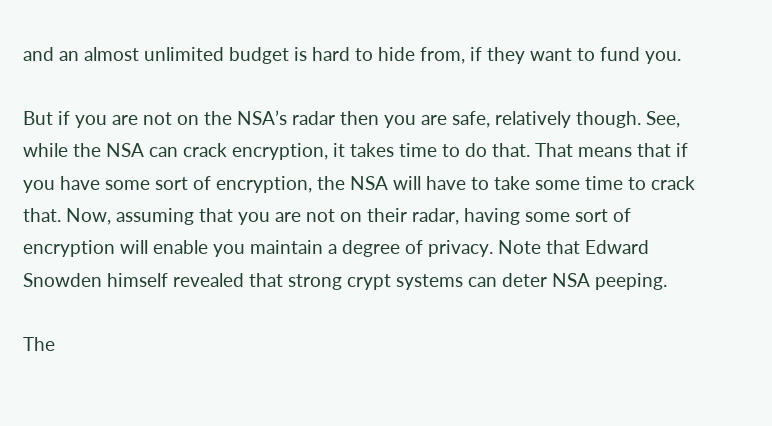and an almost unlimited budget is hard to hide from, if they want to fund you.

But if you are not on the NSA’s radar then you are safe, relatively though. See, while the NSA can crack encryption, it takes time to do that. That means that if you have some sort of encryption, the NSA will have to take some time to crack that. Now, assuming that you are not on their radar, having some sort of encryption will enable you maintain a degree of privacy. Note that Edward Snowden himself revealed that strong crypt systems can deter NSA peeping.

The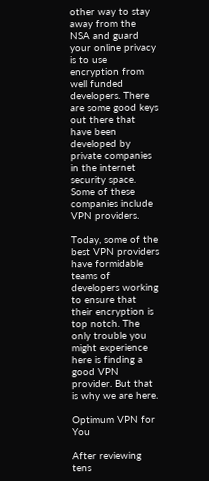other way to stay away from the NSA and guard your online privacy is to use encryption from well funded developers. There are some good keys out there that have been developed by private companies in the internet security space. Some of these companies include VPN providers.

Today, some of the best VPN providers have formidable teams of developers working to ensure that their encryption is top notch. The only trouble you might experience here is finding a good VPN provider. But that is why we are here.

Optimum VPN for You

After reviewing tens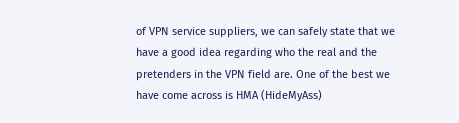of VPN service suppliers, we can safely state that we have a good idea regarding who the real and the pretenders in the VPN field are. One of the best we have come across is HMA (HideMyAss)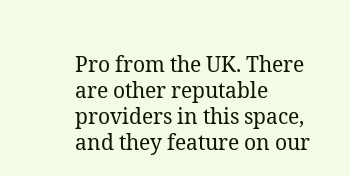Pro from the UK. There are other reputable providers in this space, and they feature on our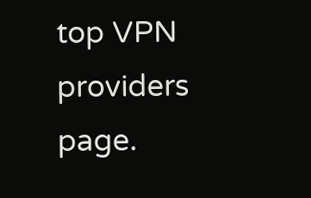top VPN providers page.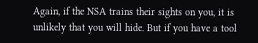Again, if the NSA trains their sights on you, it is unlikely that you will hide. But if you have a tool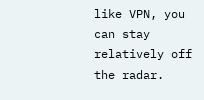like VPN, you can stay relatively off the radar.